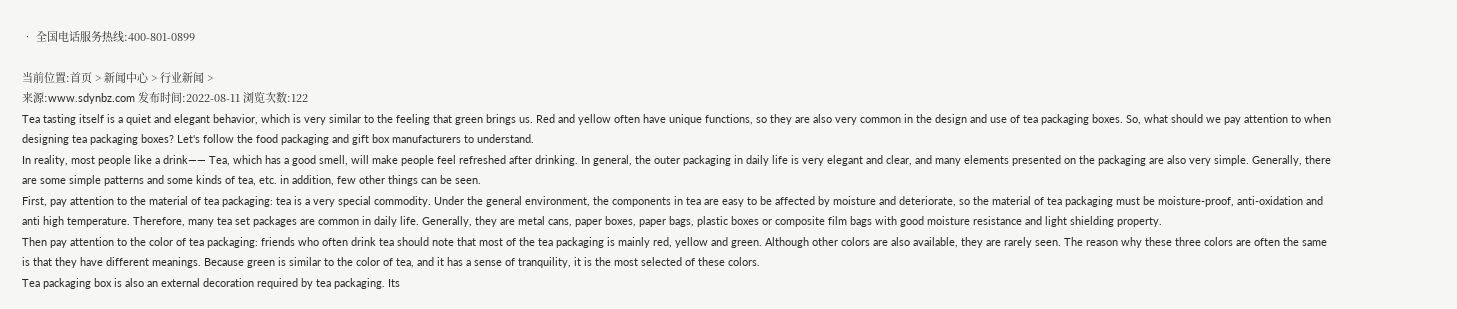• 全国电话服务热线:400-801-0899

当前位置:首页 > 新闻中心 > 行业新闻 >
来源:www.sdynbz.com 发布时间:2022-08-11 浏览次数:122
Tea tasting itself is a quiet and elegant behavior, which is very similar to the feeling that green brings us. Red and yellow often have unique functions, so they are also very common in the design and use of tea packaging boxes. So, what should we pay attention to when designing tea packaging boxes? Let's follow the food packaging and gift box manufacturers to understand.
In reality, most people like a drink—— Tea, which has a good smell, will make people feel refreshed after drinking. In general, the outer packaging in daily life is very elegant and clear, and many elements presented on the packaging are also very simple. Generally, there are some simple patterns and some kinds of tea, etc. in addition, few other things can be seen.
First, pay attention to the material of tea packaging: tea is a very special commodity. Under the general environment, the components in tea are easy to be affected by moisture and deteriorate, so the material of tea packaging must be moisture-proof, anti-oxidation and anti high temperature. Therefore, many tea set packages are common in daily life. Generally, they are metal cans, paper boxes, paper bags, plastic boxes or composite film bags with good moisture resistance and light shielding property.
Then pay attention to the color of tea packaging: friends who often drink tea should note that most of the tea packaging is mainly red, yellow and green. Although other colors are also available, they are rarely seen. The reason why these three colors are often the same is that they have different meanings. Because green is similar to the color of tea, and it has a sense of tranquility, it is the most selected of these colors.
Tea packaging box is also an external decoration required by tea packaging. Its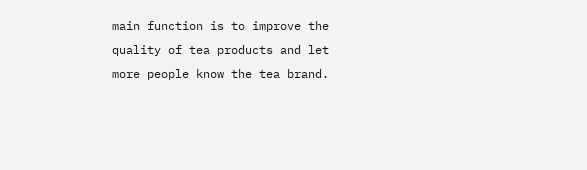main function is to improve the quality of tea products and let more people know the tea brand.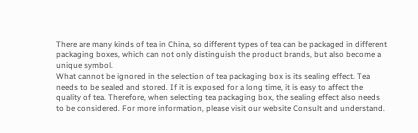There are many kinds of tea in China, so different types of tea can be packaged in different packaging boxes, which can not only distinguish the product brands, but also become a unique symbol.
What cannot be ignored in the selection of tea packaging box is its sealing effect. Tea needs to be sealed and stored. If it is exposed for a long time, it is easy to affect the quality of tea. Therefore, when selecting tea packaging box, the sealing effect also needs to be considered. For more information, please visit our website Consult and understand.